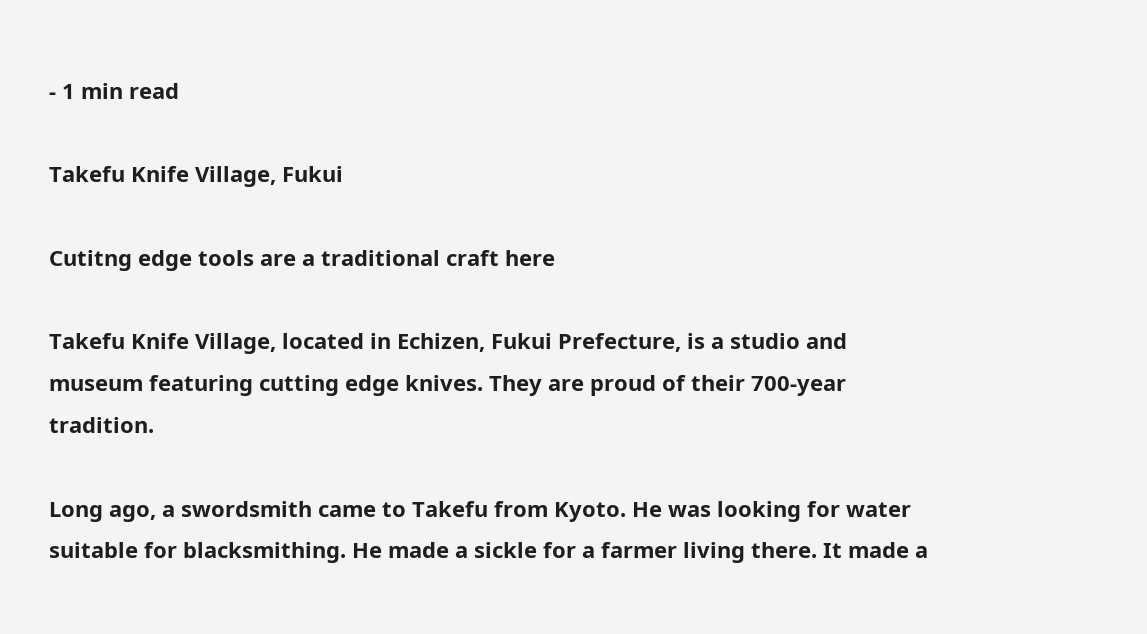- 1 min read

Takefu Knife Village, Fukui

Cutitng edge tools are a traditional craft here

Takefu Knife Village, located in Echizen, Fukui Prefecture, is a studio and museum featuring cutting edge knives. They are proud of their 700-year tradition.

Long ago, a swordsmith came to Takefu from Kyoto. He was looking for water suitable for blacksmithing. He made a sickle for a farmer living there. It made a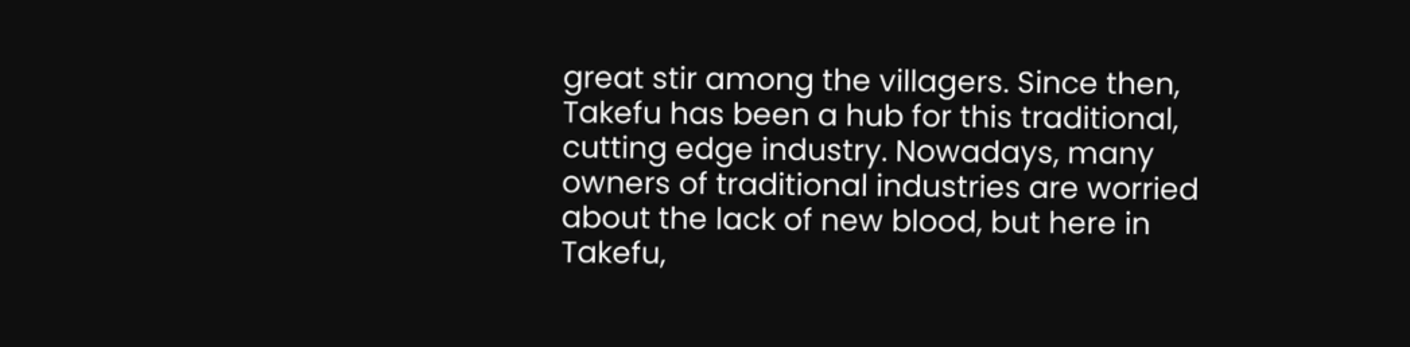great stir among the villagers. Since then, Takefu has been a hub for this traditional, cutting edge industry. Nowadays, many owners of traditional industries are worried about the lack of new blood, but here in Takefu,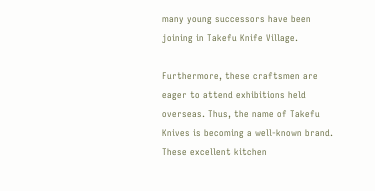many young successors have been joining in Takefu Knife Village.

Furthermore, these craftsmen are eager to attend exhibitions held overseas. Thus, the name of Takefu Knives is becoming a well-known brand. These excellent kitchen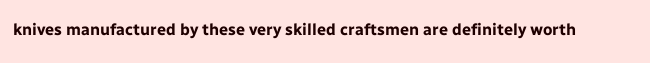knives manufactured by these very skilled craftsmen are definitely worth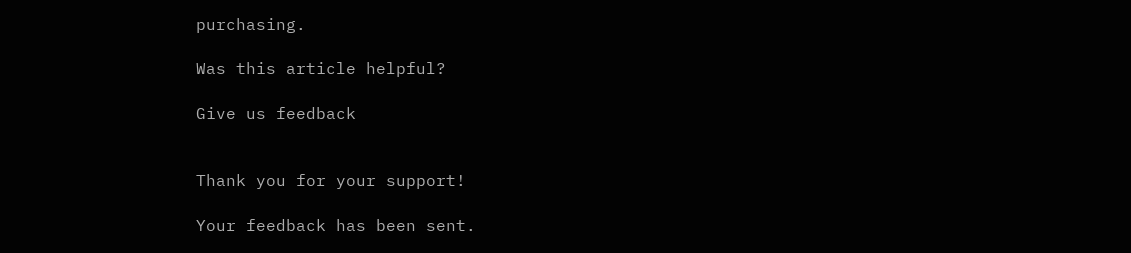purchasing.

Was this article helpful?

Give us feedback


Thank you for your support!

Your feedback has been sent.